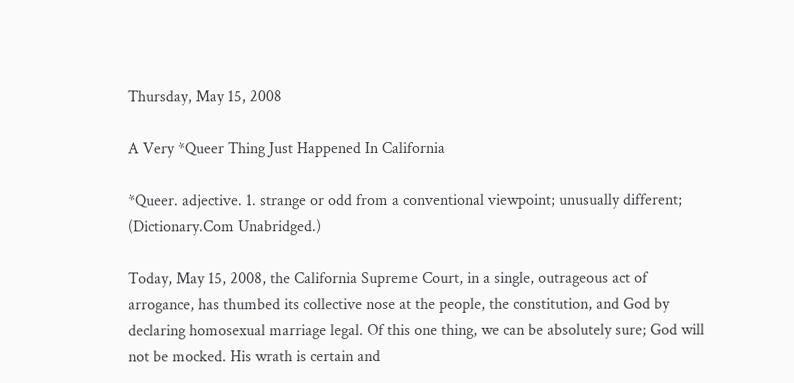Thursday, May 15, 2008

A Very *Queer Thing Just Happened In California

*Queer. adjective. 1. strange or odd from a conventional viewpoint; unusually different; (Dictionary.Com Unabridged.)

Today, May 15, 2008, the California Supreme Court, in a single, outrageous act of arrogance, has thumbed its collective nose at the people, the constitution, and God by declaring homosexual marriage legal. Of this one thing, we can be absolutely sure; God will not be mocked. His wrath is certain and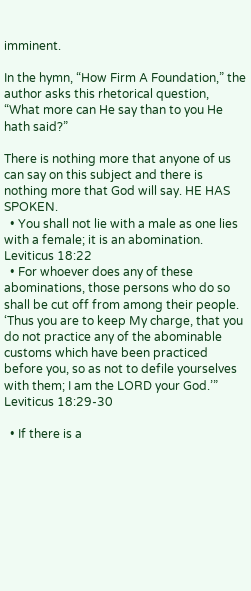imminent.

In the hymn, “How Firm A Foundation,” the author asks this rhetorical question, “What more can He say than to you He hath said?”

There is nothing more that anyone of us can say on this subject and there is nothing more that God will say. HE HAS SPOKEN.
  • You shall not lie with a male as one lies with a female; it is an abomination. Leviticus 18:22
  • For whoever does any of these abominations, those persons who do so shall be cut off from among their people. ‘Thus you are to keep My charge, that you do not practice any of the abominable customs which have been practiced before you, so as not to defile yourselves with them; I am the LORD your God.’” Leviticus 18:29-30

  • If there is a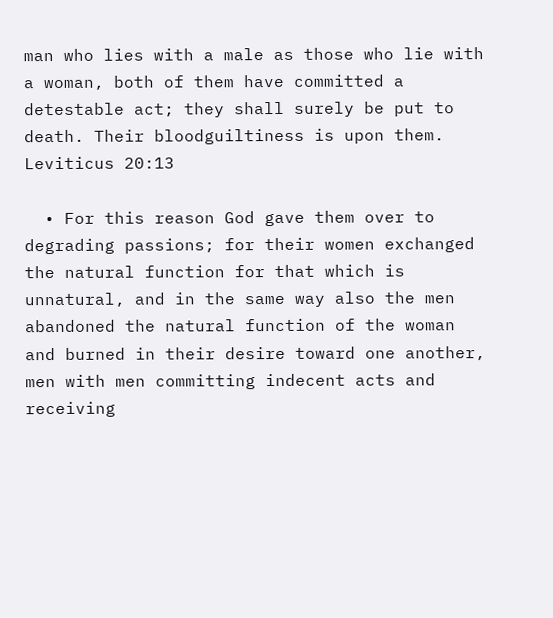man who lies with a male as those who lie with a woman, both of them have committed a detestable act; they shall surely be put to death. Their bloodguiltiness is upon them. Leviticus 20:13

  • For this reason God gave them over to degrading passions; for their women exchanged the natural function for that which is unnatural, and in the same way also the men abandoned the natural function of the woman and burned in their desire toward one another, men with men committing indecent acts and receiving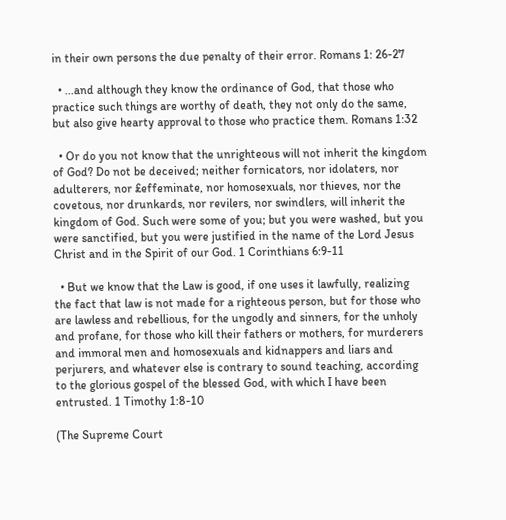in their own persons the due penalty of their error. Romans 1: 26-27

  • ...and although they know the ordinance of God, that those who practice such things are worthy of death, they not only do the same, but also give hearty approval to those who practice them. Romans 1:32

  • Or do you not know that the unrighteous will not inherit the kingdom of God? Do not be deceived; neither fornicators, nor idolaters, nor adulterers, nor £effeminate, nor homosexuals, nor thieves, nor the covetous, nor drunkards, nor revilers, nor swindlers, will inherit the kingdom of God. Such were some of you; but you were washed, but you were sanctified, but you were justified in the name of the Lord Jesus Christ and in the Spirit of our God. 1 Corinthians 6:9-11

  • But we know that the Law is good, if one uses it lawfully, realizing the fact that law is not made for a righteous person, but for those who are lawless and rebellious, for the ungodly and sinners, for the unholy and profane, for those who kill their fathers or mothers, for murderers and immoral men and homosexuals and kidnappers and liars and perjurers, and whatever else is contrary to sound teaching, according to the glorious gospel of the blessed God, with which I have been entrusted. 1 Timothy 1:8-10

(The Supreme Court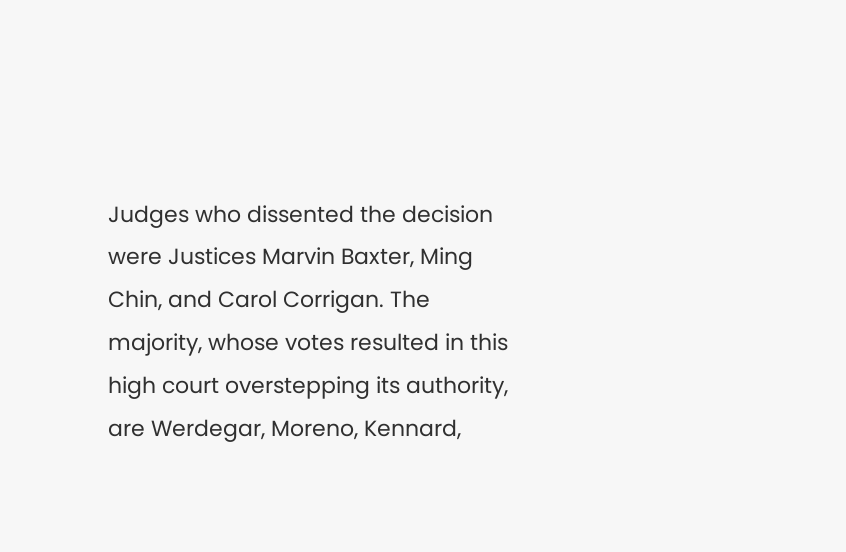Judges who dissented the decision were Justices Marvin Baxter, Ming Chin, and Carol Corrigan. The majority, whose votes resulted in this high court overstepping its authority, are Werdegar, Moreno, Kennard,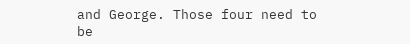and George. Those four need to be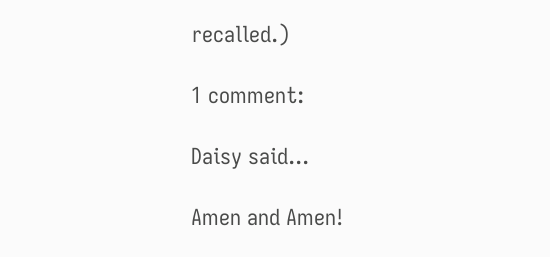recalled.)

1 comment:

Daisy said...

Amen and Amen!